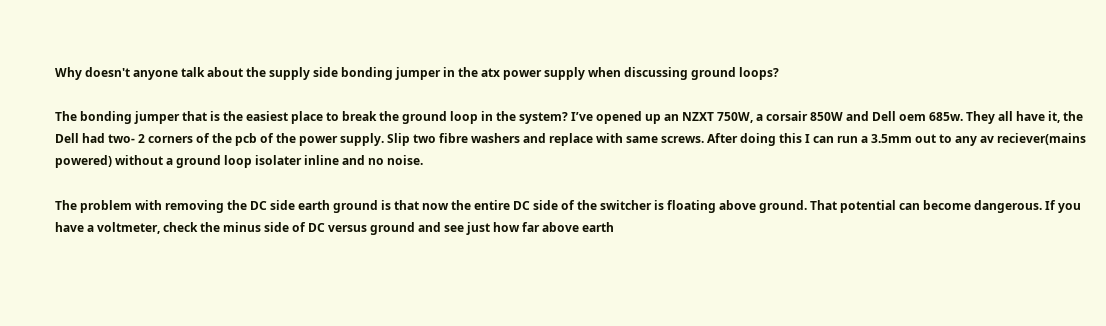Why doesn't anyone talk about the supply side bonding jumper in the atx power supply when discussing ground loops?

The bonding jumper that is the easiest place to break the ground loop in the system? I’ve opened up an NZXT 750W, a corsair 850W and Dell oem 685w. They all have it, the Dell had two- 2 corners of the pcb of the power supply. Slip two fibre washers and replace with same screws. After doing this I can run a 3.5mm out to any av reciever(mains powered) without a ground loop isolater inline and no noise.

The problem with removing the DC side earth ground is that now the entire DC side of the switcher is floating above ground. That potential can become dangerous. If you have a voltmeter, check the minus side of DC versus ground and see just how far above earth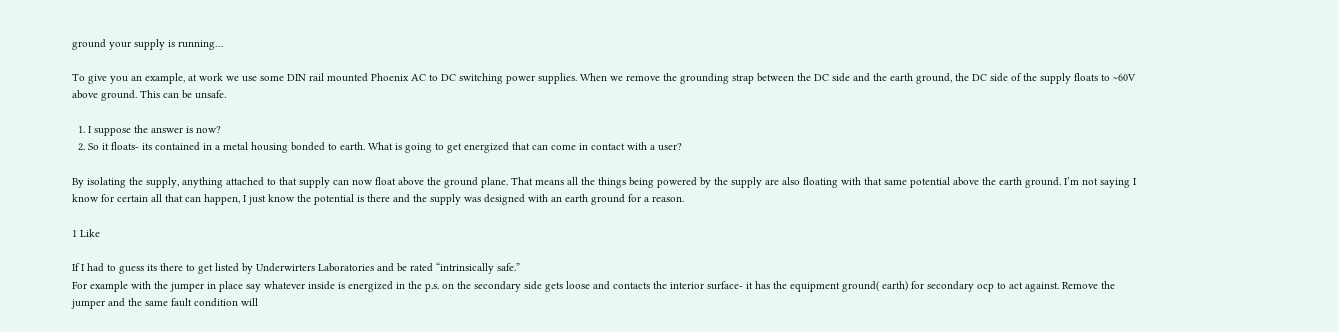ground your supply is running…

To give you an example, at work we use some DIN rail mounted Phoenix AC to DC switching power supplies. When we remove the grounding strap between the DC side and the earth ground, the DC side of the supply floats to ~60V above ground. This can be unsafe.

  1. I suppose the answer is now?
  2. So it floats- its contained in a metal housing bonded to earth. What is going to get energized that can come in contact with a user?

By isolating the supply, anything attached to that supply can now float above the ground plane. That means all the things being powered by the supply are also floating with that same potential above the earth ground. I’m not saying I know for certain all that can happen, I just know the potential is there and the supply was designed with an earth ground for a reason.

1 Like

If I had to guess its there to get listed by Underwirters Laboratories and be rated “intrinsically safe.”
For example with the jumper in place say whatever inside is energized in the p.s. on the secondary side gets loose and contacts the interior surface- it has the equipment ground( earth) for secondary ocp to act against. Remove the jumper and the same fault condition will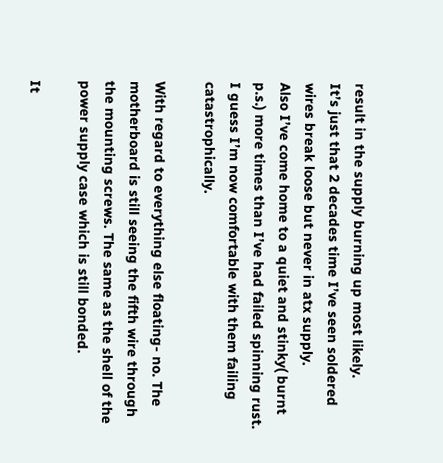result in the supply burning up most likely.
It’s just that 2 decades time I’ve seen soldered wires break loose but never in atx supply.
Also I’ve come home to a quiet and stinky( burnt p.s.) more times than I’ve had failed spinning rust.
I guess I’m now comfortable with them failing catastrophically.

With regard to everything else floating- no. The motherboard is still seeing the fifth wire through the mounting screws. The same as the shell of the power supply case which is still bonded.

It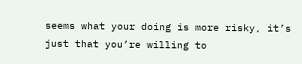seems what your doing is more risky, it’s just that you’re willing to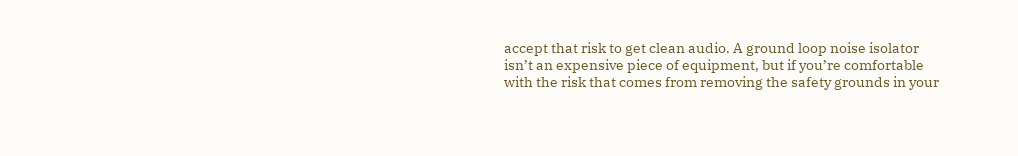accept that risk to get clean audio. A ground loop noise isolator isn’t an expensive piece of equipment, but if you’re comfortable with the risk that comes from removing the safety grounds in your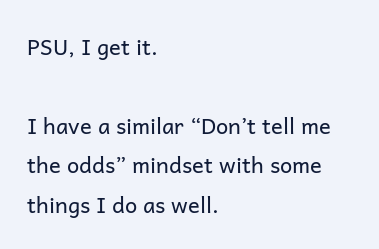PSU, I get it.

I have a similar “Don’t tell me the odds” mindset with some things I do as well.